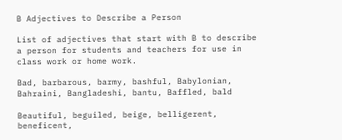B Adjectives to Describe a Person

List of adjectives that start with B to describe a person for students and teachers for use in class work or home work.

Bad, barbarous, barmy, bashful, Babylonian, Bahraini, Bangladeshi, bantu, Baffled, bald

Beautiful, beguiled, beige, belligerent, beneficent,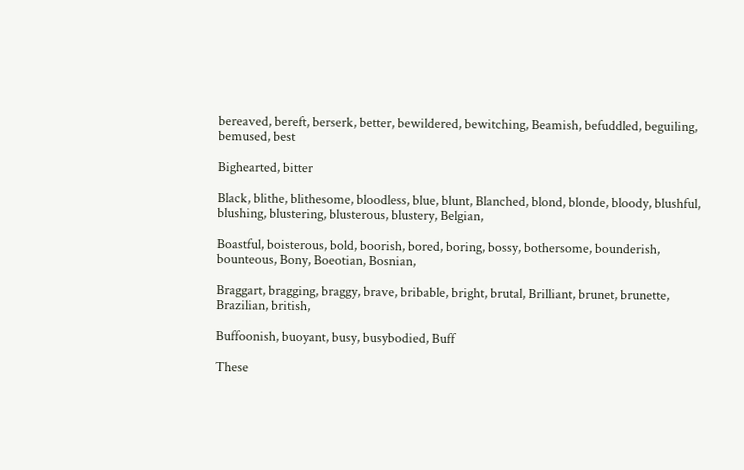bereaved, bereft, berserk, better, bewildered, bewitching, Beamish, befuddled, beguiling, bemused, best

Bighearted, bitter

Black, blithe, blithesome, bloodless, blue, blunt, Blanched, blond, blonde, bloody, blushful, blushing, blustering, blusterous, blustery, Belgian,

Boastful, boisterous, bold, boorish, bored, boring, bossy, bothersome, bounderish, bounteous, Bony, Boeotian, Bosnian,

Braggart, bragging, braggy, brave, bribable, bright, brutal, Brilliant, brunet, brunette, Brazilian, british,

Buffoonish, buoyant, busy, busybodied, Buff

These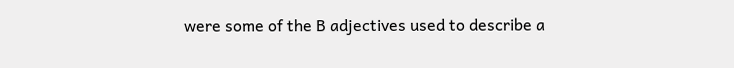were some of the B adjectives used to describe a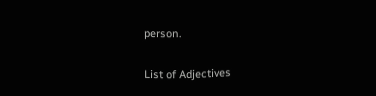person.

List of Adjectives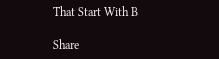That Start With B

Share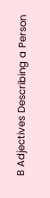B Adjectives Describing a Person